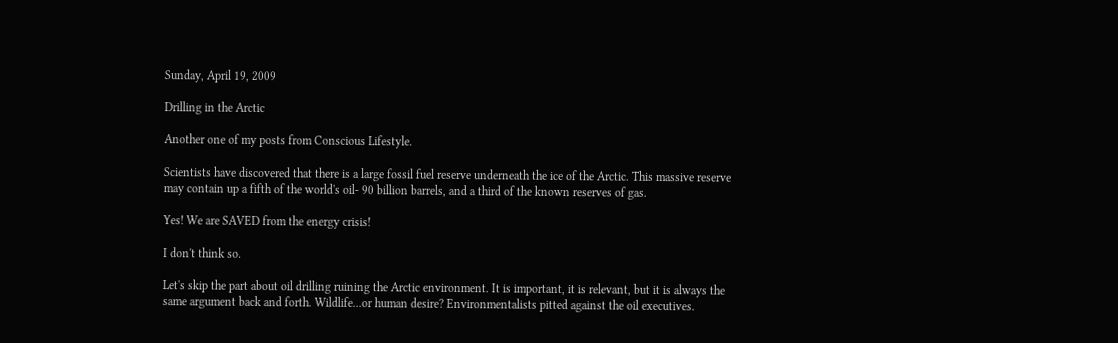Sunday, April 19, 2009

Drilling in the Arctic

Another one of my posts from Conscious Lifestyle.

Scientists have discovered that there is a large fossil fuel reserve underneath the ice of the Arctic. This massive reserve may contain up a fifth of the world's oil- 90 billion barrels, and a third of the known reserves of gas.

Yes! We are SAVED from the energy crisis!

I don't think so.

Let's skip the part about oil drilling ruining the Arctic environment. It is important, it is relevant, but it is always the same argument back and forth. Wildlife...or human desire? Environmentalists pitted against the oil executives.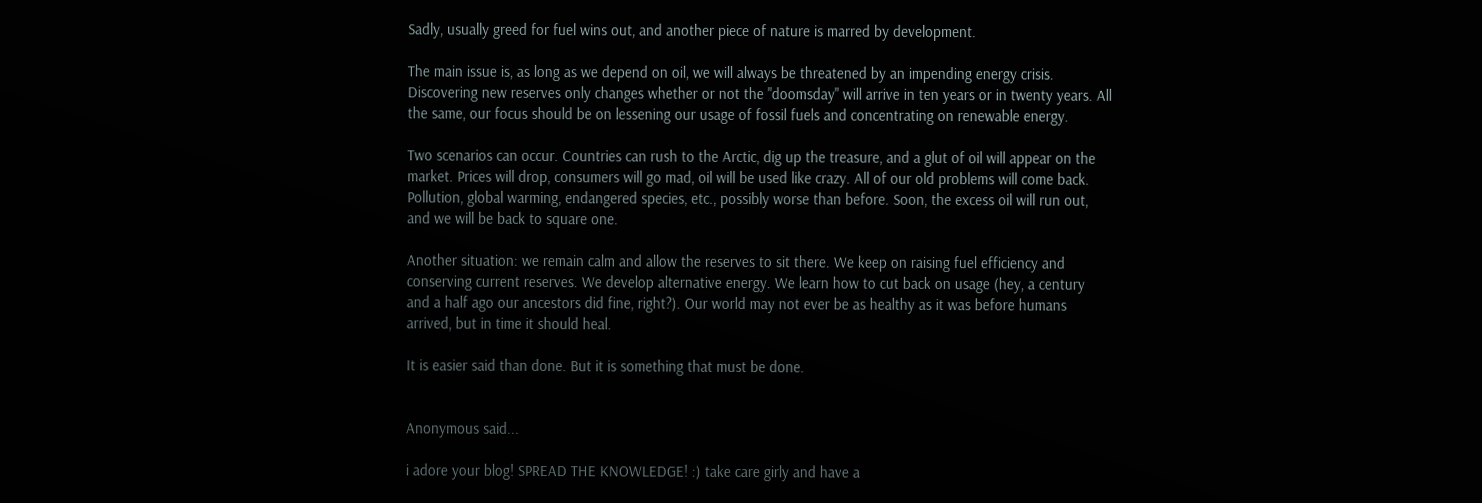Sadly, usually greed for fuel wins out, and another piece of nature is marred by development.

The main issue is, as long as we depend on oil, we will always be threatened by an impending energy crisis. Discovering new reserves only changes whether or not the "doomsday" will arrive in ten years or in twenty years. All the same, our focus should be on lessening our usage of fossil fuels and concentrating on renewable energy.

Two scenarios can occur. Countries can rush to the Arctic, dig up the treasure, and a glut of oil will appear on the market. Prices will drop, consumers will go mad, oil will be used like crazy. All of our old problems will come back. Pollution, global warming, endangered species, etc., possibly worse than before. Soon, the excess oil will run out, and we will be back to square one.

Another situation: we remain calm and allow the reserves to sit there. We keep on raising fuel efficiency and conserving current reserves. We develop alternative energy. We learn how to cut back on usage (hey, a century and a half ago our ancestors did fine, right?). Our world may not ever be as healthy as it was before humans arrived, but in time it should heal.

It is easier said than done. But it is something that must be done.


Anonymous said...

i adore your blog! SPREAD THE KNOWLEDGE! :) take care girly and have a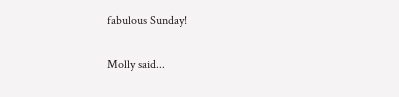fabulous Sunday!

Molly said...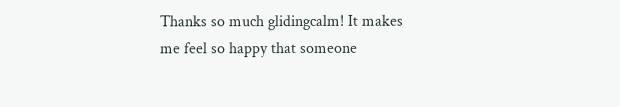Thanks so much glidingcalm! It makes me feel so happy that someone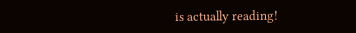is actually reading!